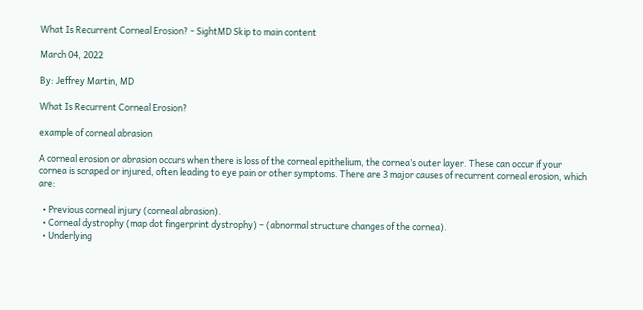What Is Recurrent Corneal Erosion? - SightMD Skip to main content

March 04, 2022

By: Jeffrey Martin, MD

What Is Recurrent Corneal Erosion?

example of corneal abrasion

A corneal erosion or abrasion occurs when there is loss of the corneal epithelium, the cornea’s outer layer. These can occur if your cornea is scraped or injured, often leading to eye pain or other symptoms. There are 3 major causes of recurrent corneal erosion, which are:

  • Previous corneal injury (corneal abrasion).
  • Corneal dystrophy (map dot fingerprint dystrophy) – (abnormal structure changes of the cornea).
  • Underlying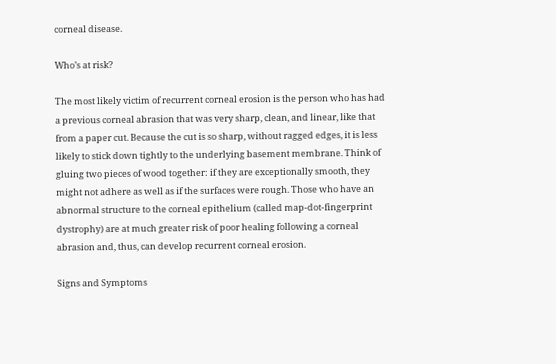corneal disease.

Who’s at risk?

The most likely victim of recurrent corneal erosion is the person who has had a previous corneal abrasion that was very sharp, clean, and linear, like that from a paper cut. Because the cut is so sharp, without ragged edges, it is less likely to stick down tightly to the underlying basement membrane. Think of gluing two pieces of wood together: if they are exceptionally smooth, they might not adhere as well as if the surfaces were rough. Those who have an abnormal structure to the corneal epithelium (called map-dot-fingerprint dystrophy) are at much greater risk of poor healing following a corneal abrasion and, thus, can develop recurrent corneal erosion.

Signs and Symptoms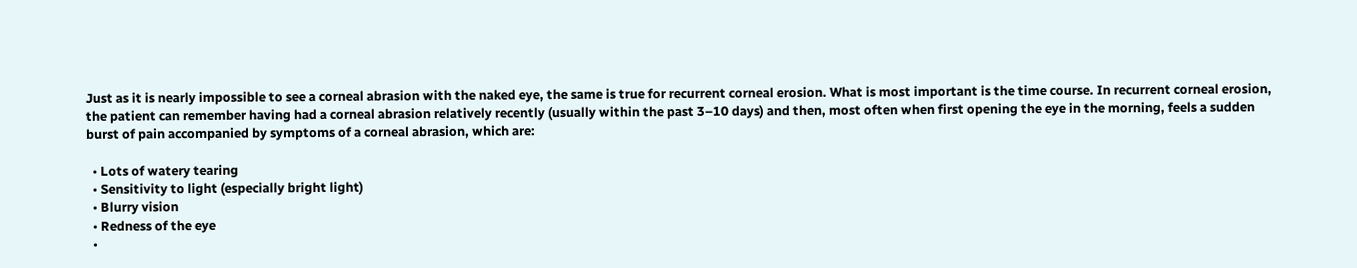Just as it is nearly impossible to see a corneal abrasion with the naked eye, the same is true for recurrent corneal erosion. What is most important is the time course. In recurrent corneal erosion, the patient can remember having had a corneal abrasion relatively recently (usually within the past 3–10 days) and then, most often when first opening the eye in the morning, feels a sudden burst of pain accompanied by symptoms of a corneal abrasion, which are:

  • Lots of watery tearing
  • Sensitivity to light (especially bright light)
  • Blurry vision
  • Redness of the eye
  •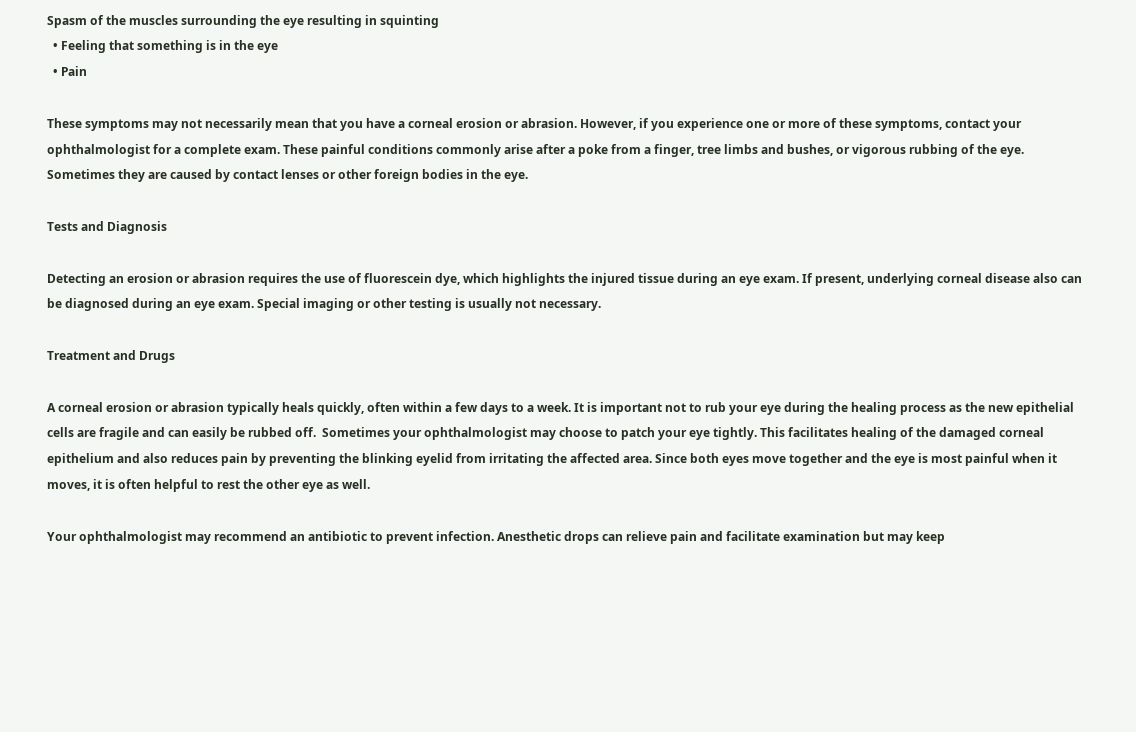Spasm of the muscles surrounding the eye resulting in squinting
  • Feeling that something is in the eye
  • Pain

These symptoms may not necessarily mean that you have a corneal erosion or abrasion. However, if you experience one or more of these symptoms, contact your ophthalmologist for a complete exam. These painful conditions commonly arise after a poke from a finger, tree limbs and bushes, or vigorous rubbing of the eye. Sometimes they are caused by contact lenses or other foreign bodies in the eye.

Tests and Diagnosis

Detecting an erosion or abrasion requires the use of fluorescein dye, which highlights the injured tissue during an eye exam. If present, underlying corneal disease also can be diagnosed during an eye exam. Special imaging or other testing is usually not necessary.

Treatment and Drugs

A corneal erosion or abrasion typically heals quickly, often within a few days to a week. It is important not to rub your eye during the healing process as the new epithelial cells are fragile and can easily be rubbed off.  Sometimes your ophthalmologist may choose to patch your eye tightly. This facilitates healing of the damaged corneal epithelium and also reduces pain by preventing the blinking eyelid from irritating the affected area. Since both eyes move together and the eye is most painful when it moves, it is often helpful to rest the other eye as well.

Your ophthalmologist may recommend an antibiotic to prevent infection. Anesthetic drops can relieve pain and facilitate examination but may keep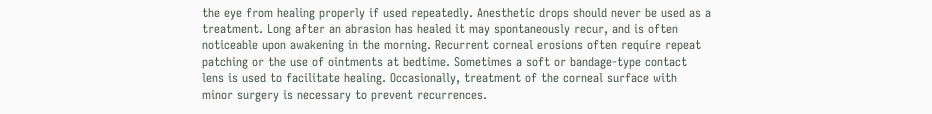the eye from healing properly if used repeatedly. Anesthetic drops should never be used as a treatment. Long after an abrasion has healed it may spontaneously recur, and is often noticeable upon awakening in the morning. Recurrent corneal erosions often require repeat patching or the use of ointments at bedtime. Sometimes a soft or bandage-type contact lens is used to facilitate healing. Occasionally, treatment of the corneal surface with minor surgery is necessary to prevent recurrences.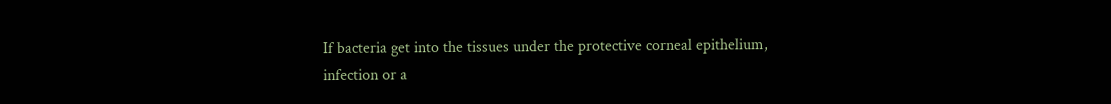If bacteria get into the tissues under the protective corneal epithelium, infection or a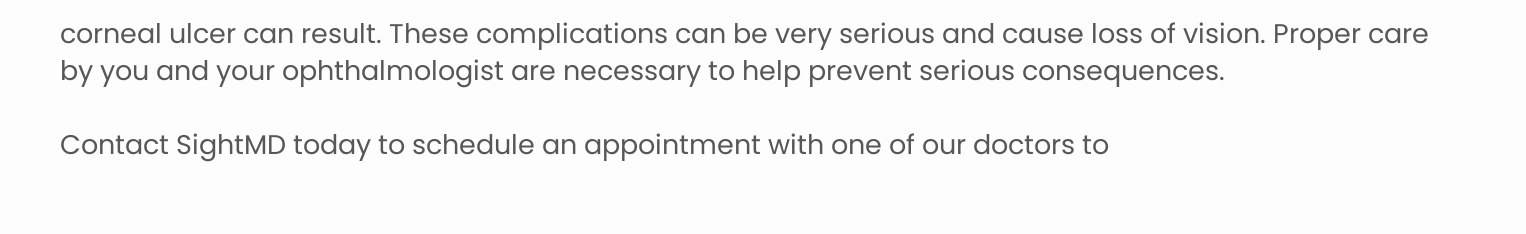corneal ulcer can result. These complications can be very serious and cause loss of vision. Proper care by you and your ophthalmologist are necessary to help prevent serious consequences.

Contact SightMD today to schedule an appointment with one of our doctors to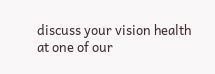discuss your vision health at one of our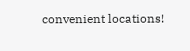convenient locations!